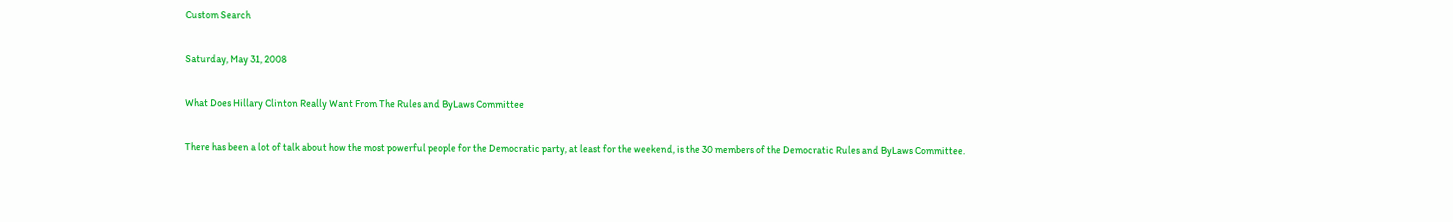Custom Search

Saturday, May 31, 2008

What Does Hillary Clinton Really Want From The Rules and ByLaws Committee

There has been a lot of talk about how the most powerful people for the Democratic party, at least for the weekend, is the 30 members of the Democratic Rules and ByLaws Committee.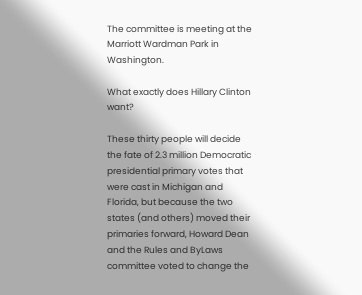The committee is meeting at the Marriott Wardman Park in Washington.

What exactly does Hillary Clinton want?

These thirty people will decide the fate of 2.3 million Democratic presidential primary votes that were cast in Michigan and Florida, but because the two states (and others) moved their primaries forward, Howard Dean and the Rules and ByLaws committee voted to change the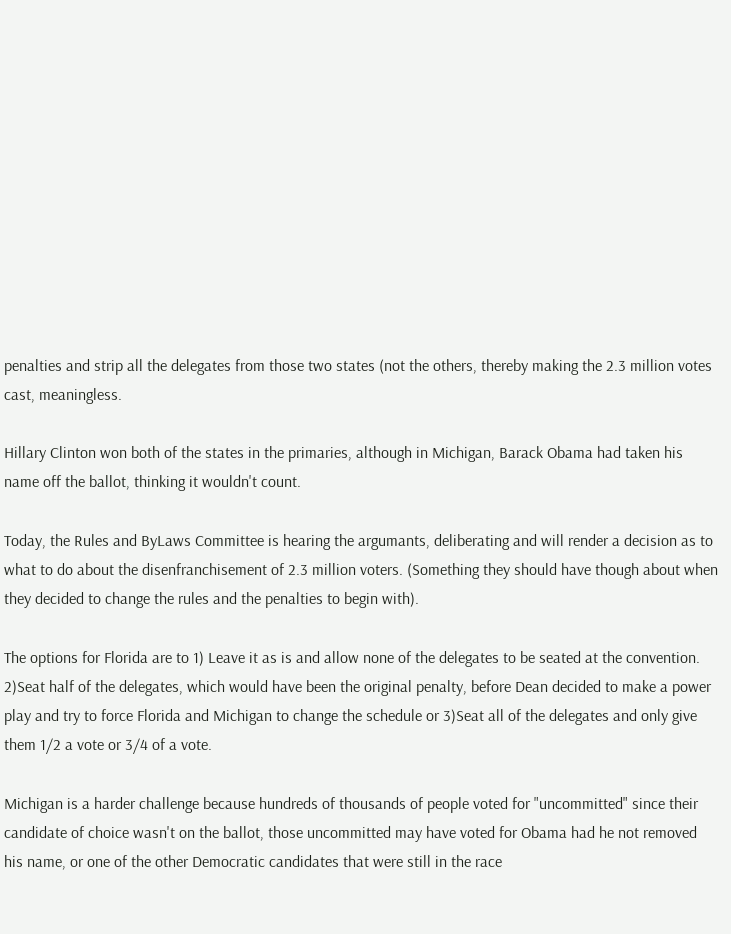penalties and strip all the delegates from those two states (not the others, thereby making the 2.3 million votes cast, meaningless.

Hillary Clinton won both of the states in the primaries, although in Michigan, Barack Obama had taken his name off the ballot, thinking it wouldn't count.

Today, the Rules and ByLaws Committee is hearing the argumants, deliberating and will render a decision as to what to do about the disenfranchisement of 2.3 million voters. (Something they should have though about when they decided to change the rules and the penalties to begin with).

The options for Florida are to 1) Leave it as is and allow none of the delegates to be seated at the convention. 2)Seat half of the delegates, which would have been the original penalty, before Dean decided to make a power play and try to force Florida and Michigan to change the schedule or 3)Seat all of the delegates and only give them 1/2 a vote or 3/4 of a vote.

Michigan is a harder challenge because hundreds of thousands of people voted for "uncommitted" since their candidate of choice wasn't on the ballot, those uncommitted may have voted for Obama had he not removed his name, or one of the other Democratic candidates that were still in the race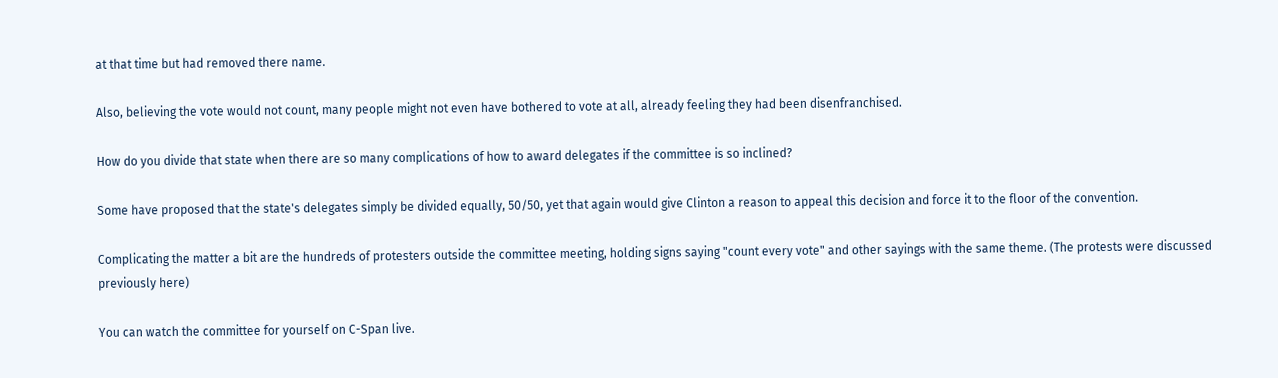at that time but had removed there name.

Also, believing the vote would not count, many people might not even have bothered to vote at all, already feeling they had been disenfranchised.

How do you divide that state when there are so many complications of how to award delegates if the committee is so inclined?

Some have proposed that the state's delegates simply be divided equally, 50/50, yet that again would give Clinton a reason to appeal this decision and force it to the floor of the convention.

Complicating the matter a bit are the hundreds of protesters outside the committee meeting, holding signs saying "count every vote" and other sayings with the same theme. (The protests were discussed previously here)

You can watch the committee for yourself on C-Span live.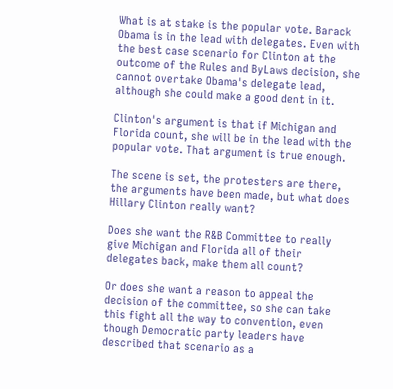What is at stake is the popular vote. Barack Obama is in the lead with delegates. Even with the best case scenario for Clinton at the outcome of the Rules and ByLaws decision, she cannot overtake Obama's delegate lead, although she could make a good dent in it.

Clinton's argument is that if Michigan and Florida count, she will be in the lead with the popular vote. That argument is true enough.

The scene is set, the protesters are there, the arguments have been made, but what does Hillary Clinton really want?

Does she want the R&B Committee to really give Michigan and Florida all of their delegates back, make them all count?

Or does she want a reason to appeal the decision of the committee, so she can take this fight all the way to convention, even though Democratic party leaders have described that scenario as a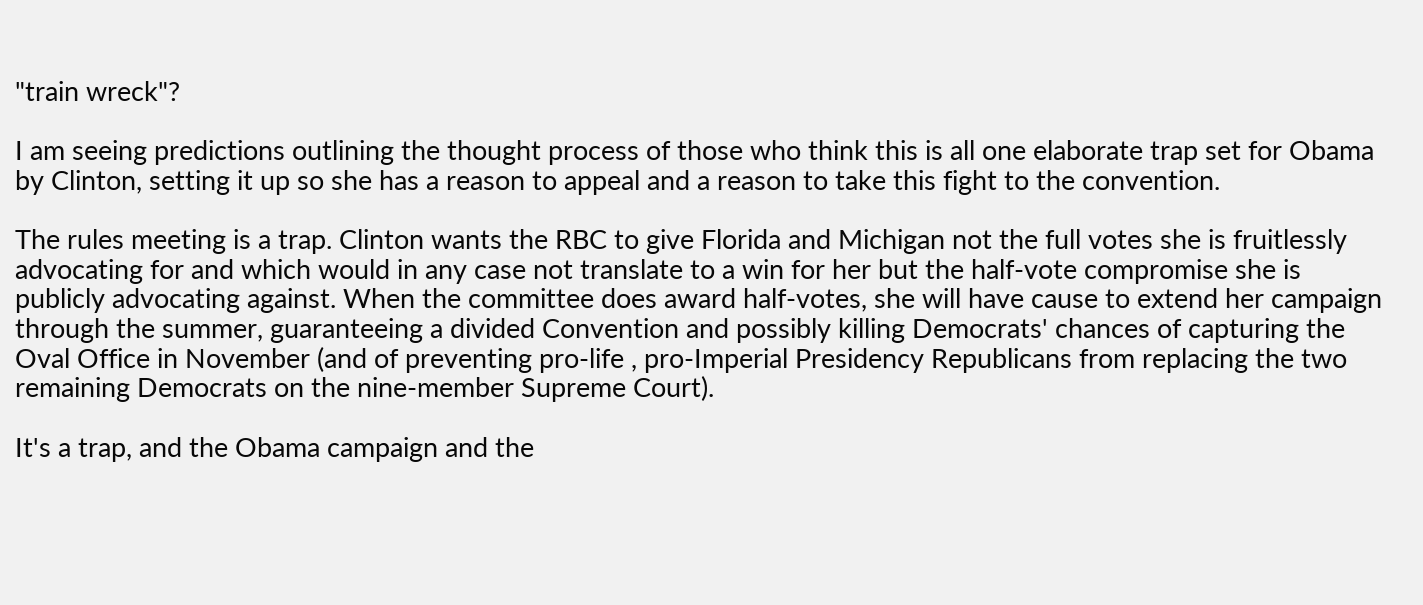"train wreck"?

I am seeing predictions outlining the thought process of those who think this is all one elaborate trap set for Obama by Clinton, setting it up so she has a reason to appeal and a reason to take this fight to the convention.

The rules meeting is a trap. Clinton wants the RBC to give Florida and Michigan not the full votes she is fruitlessly advocating for and which would in any case not translate to a win for her but the half-vote compromise she is publicly advocating against. When the committee does award half-votes, she will have cause to extend her campaign through the summer, guaranteeing a divided Convention and possibly killing Democrats' chances of capturing the Oval Office in November (and of preventing pro-life , pro-Imperial Presidency Republicans from replacing the two remaining Democrats on the nine-member Supreme Court).

It's a trap, and the Obama campaign and the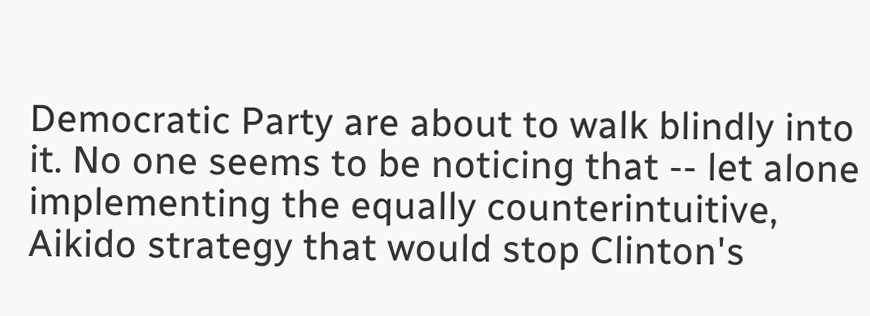Democratic Party are about to walk blindly into it. No one seems to be noticing that -- let alone implementing the equally counterintuitive, Aikido strategy that would stop Clinton's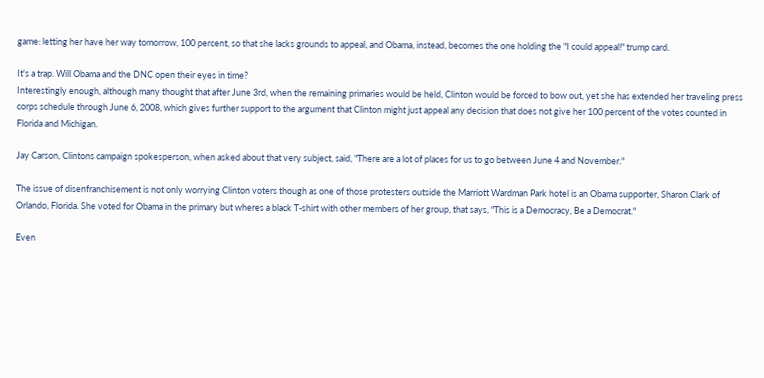game: letting her have her way tomorrow, 100 percent, so that she lacks grounds to appeal, and Obama, instead, becomes the one holding the "I could appeal!" trump card.

It's a trap. Will Obama and the DNC open their eyes in time?
Interestingly enough, although many thought that after June 3rd, when the remaining primaries would be held, Clinton would be forced to bow out, yet she has extended her traveling press corps schedule through June 6, 2008, which gives further support to the argument that Clinton might just appeal any decision that does not give her 100 percent of the votes counted in Florida and Michigan.

Jay Carson, Clintons campaign spokesperson, when asked about that very subject, said, "There are a lot of places for us to go between June 4 and November."

The issue of disenfranchisement is not only worrying Clinton voters though as one of those protesters outside the Marriott Wardman Park hotel is an Obama supporter, Sharon Clark of Orlando, Florida. She voted for Obama in the primary but wheres a black T-shirt with other members of her group, that says, "This is a Democracy, Be a Democrat."

Even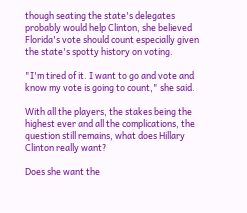though seating the state's delegates probably would help Clinton, she believed Florida's vote should count especially given the state's spotty history on voting.

"I'm tired of it. I want to go and vote and know my vote is going to count," she said.

With all the players, the stakes being the highest ever and all the complications, the question still remains, what does Hillary Clinton really want?

Does she want the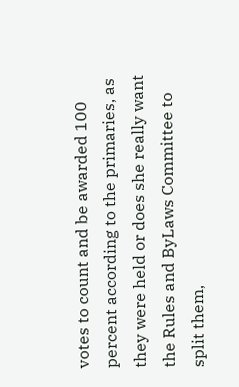votes to count and be awarded 100 percent according to the primaries, as they were held or does she really want the Rules and ByLaws Committee to split them,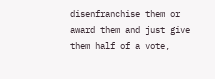disenfranchise them or award them and just give them half of a vote,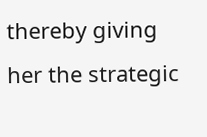thereby giving her the strategic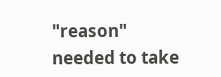"reason" needed to take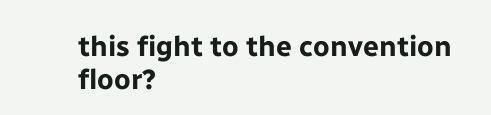this fight to the convention floor?